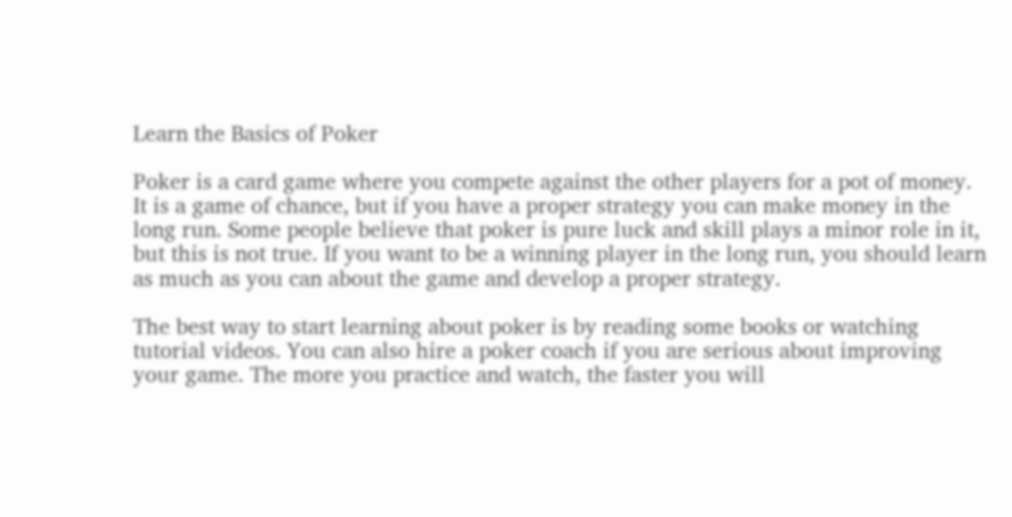Learn the Basics of Poker

Poker is a card game where you compete against the other players for a pot of money. It is a game of chance, but if you have a proper strategy you can make money in the long run. Some people believe that poker is pure luck and skill plays a minor role in it, but this is not true. If you want to be a winning player in the long run, you should learn as much as you can about the game and develop a proper strategy.

The best way to start learning about poker is by reading some books or watching tutorial videos. You can also hire a poker coach if you are serious about improving your game. The more you practice and watch, the faster you will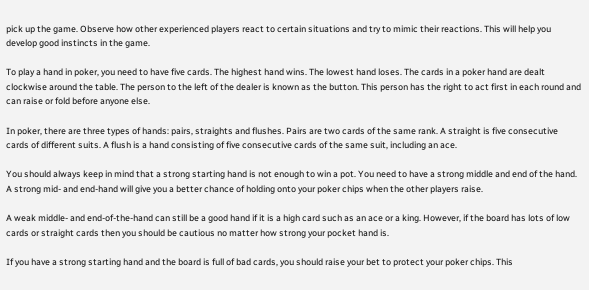pick up the game. Observe how other experienced players react to certain situations and try to mimic their reactions. This will help you develop good instincts in the game.

To play a hand in poker, you need to have five cards. The highest hand wins. The lowest hand loses. The cards in a poker hand are dealt clockwise around the table. The person to the left of the dealer is known as the button. This person has the right to act first in each round and can raise or fold before anyone else.

In poker, there are three types of hands: pairs, straights and flushes. Pairs are two cards of the same rank. A straight is five consecutive cards of different suits. A flush is a hand consisting of five consecutive cards of the same suit, including an ace.

You should always keep in mind that a strong starting hand is not enough to win a pot. You need to have a strong middle and end of the hand. A strong mid- and end-hand will give you a better chance of holding onto your poker chips when the other players raise.

A weak middle- and end-of-the-hand can still be a good hand if it is a high card such as an ace or a king. However, if the board has lots of low cards or straight cards then you should be cautious no matter how strong your pocket hand is.

If you have a strong starting hand and the board is full of bad cards, you should raise your bet to protect your poker chips. This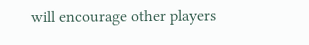will encourage other players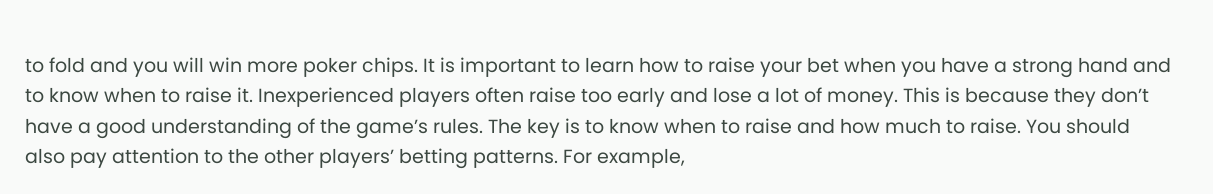to fold and you will win more poker chips. It is important to learn how to raise your bet when you have a strong hand and to know when to raise it. Inexperienced players often raise too early and lose a lot of money. This is because they don’t have a good understanding of the game’s rules. The key is to know when to raise and how much to raise. You should also pay attention to the other players’ betting patterns. For example,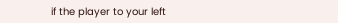if the player to your left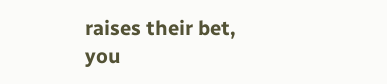raises their bet, you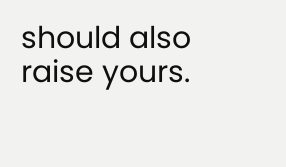should also raise yours.